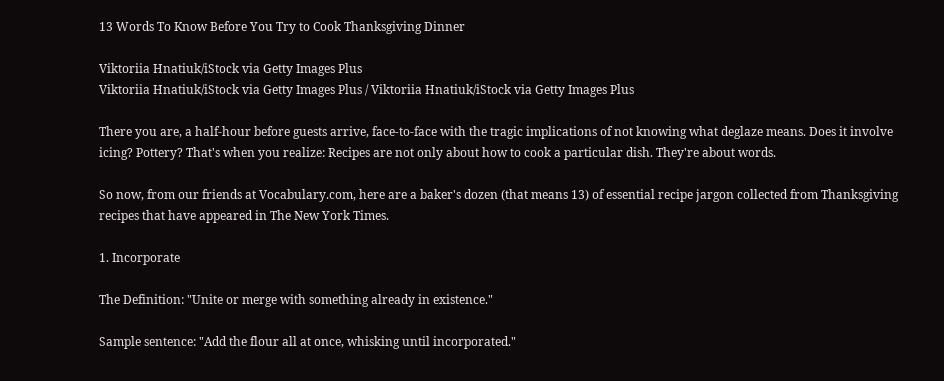13 Words To Know Before You Try to Cook Thanksgiving Dinner

Viktoriia Hnatiuk/iStock via Getty Images Plus
Viktoriia Hnatiuk/iStock via Getty Images Plus / Viktoriia Hnatiuk/iStock via Getty Images Plus

There you are, a half-hour before guests arrive, face-to-face with the tragic implications of not knowing what deglaze means. Does it involve icing? Pottery? That's when you realize: Recipes are not only about how to cook a particular dish. They're about words.

So now, from our friends at Vocabulary.com, here are a baker's dozen (that means 13) of essential recipe jargon collected from Thanksgiving recipes that have appeared in The New York Times.

1. Incorporate

The Definition: "Unite or merge with something already in existence."

Sample sentence: "Add the flour all at once, whisking until incorporated."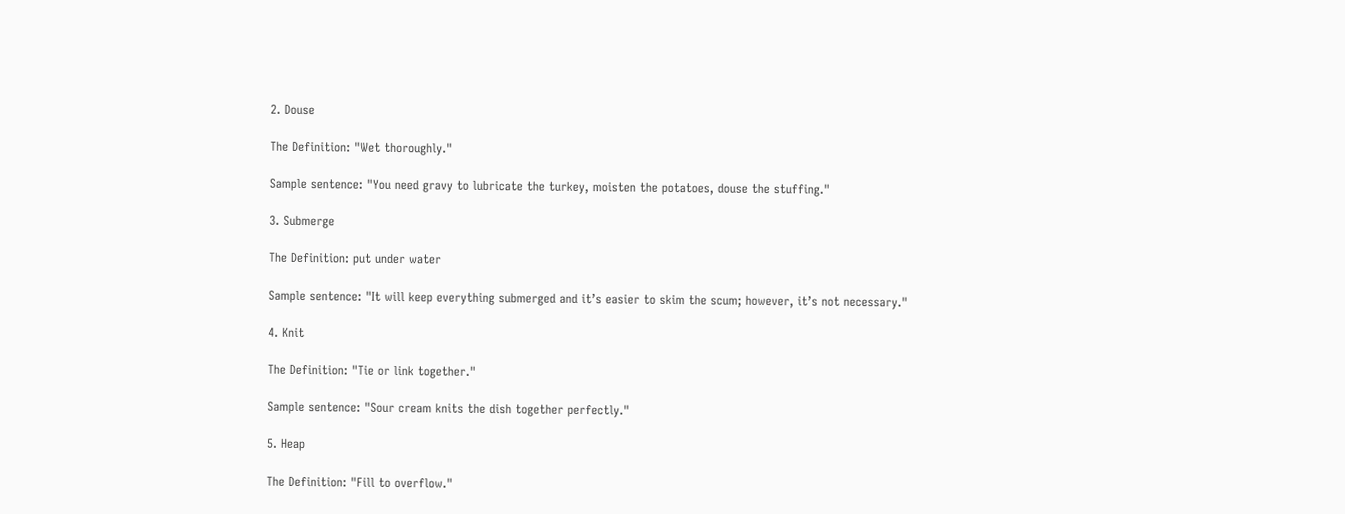2. Douse

The Definition: "Wet thoroughly."

Sample sentence: "You need gravy to lubricate the turkey, moisten the potatoes, douse the stuffing."

3. Submerge

The Definition: put under water

Sample sentence: "It will keep everything submerged and it’s easier to skim the scum; however, it’s not necessary."

4. Knit

The Definition: "Tie or link together."

Sample sentence: "Sour cream knits the dish together perfectly."

5. Heap

The Definition: "Fill to overflow."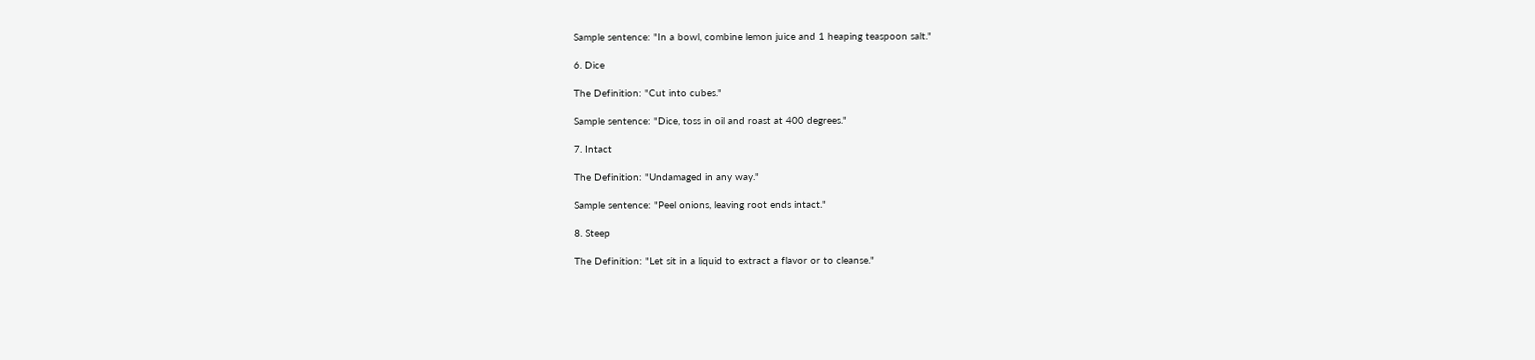Sample sentence: "In a bowl, combine lemon juice and 1 heaping teaspoon salt."

6. Dice

The Definition: "Cut into cubes."

Sample sentence: "Dice, toss in oil and roast at 400 degrees."

7. Intact

The Definition: "Undamaged in any way."

Sample sentence: "Peel onions, leaving root ends intact."

8. Steep

The Definition: "Let sit in a liquid to extract a flavor or to cleanse."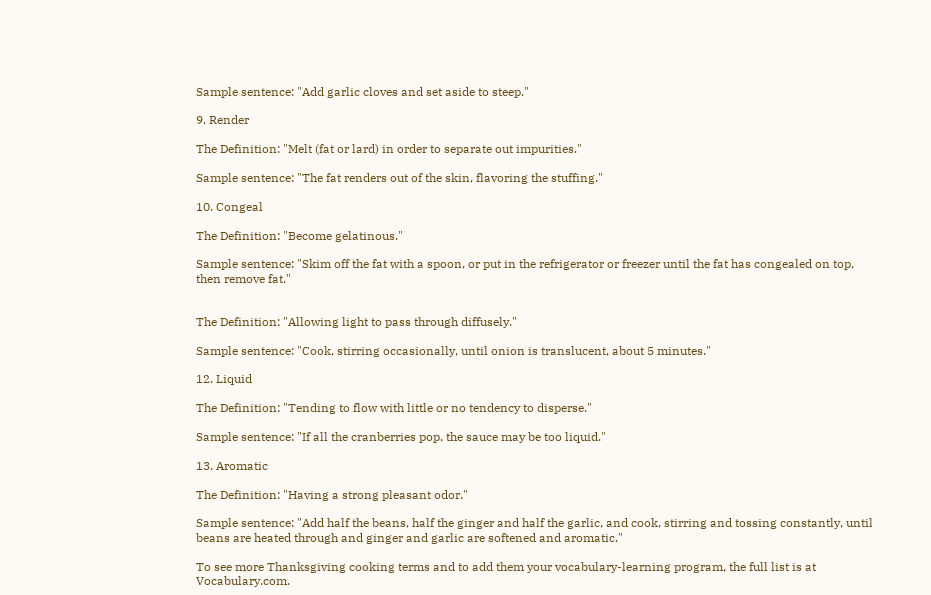Sample sentence: "Add garlic cloves and set aside to steep."

9. Render

The Definition: "Melt (fat or lard) in order to separate out impurities."

Sample sentence: "The fat renders out of the skin, flavoring the stuffing."

10. Congeal

The Definition: "Become gelatinous."

Sample sentence: "Skim off the fat with a spoon, or put in the refrigerator or freezer until the fat has congealed on top, then remove fat."


The Definition: "Allowing light to pass through diffusely."

Sample sentence: "Cook, stirring occasionally, until onion is translucent, about 5 minutes."

12. Liquid

The Definition: "Tending to flow with little or no tendency to disperse."

Sample sentence: "If all the cranberries pop, the sauce may be too liquid."

13. Aromatic

The Definition: "Having a strong pleasant odor."

Sample sentence: "Add half the beans, half the ginger and half the garlic, and cook, stirring and tossing constantly, until beans are heated through and ginger and garlic are softened and aromatic."

To see more Thanksgiving cooking terms and to add them your vocabulary-learning program, the full list is at Vocabulary.com.